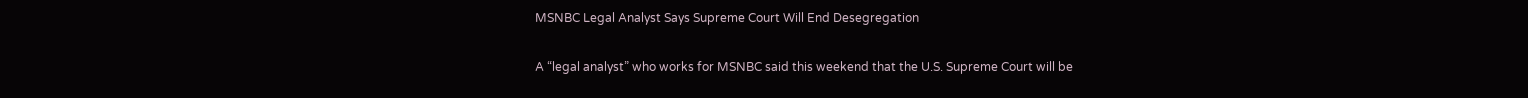MSNBC Legal Analyst Says Supreme Court Will End Desegregation

A “legal analyst” who works for MSNBC said this weekend that the U.S. Supreme Court will be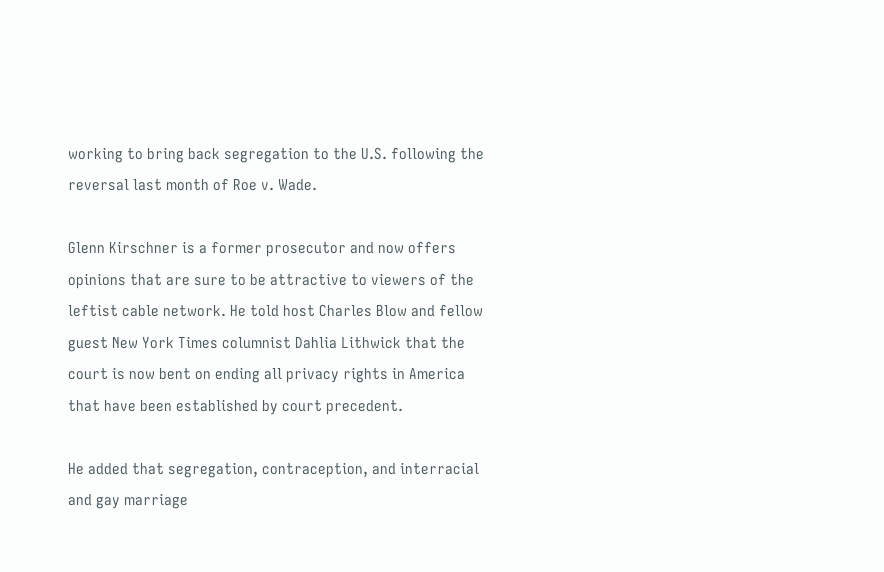working to bring back segregation to the U.S. following the reversal last month of Roe v. Wade.

Glenn Kirschner is a former prosecutor and now offers opinions that are sure to be attractive to viewers of the leftist cable network. He told host Charles Blow and fellow guest New York Times columnist Dahlia Lithwick that the court is now bent on ending all privacy rights in America that have been established by court precedent.

He added that segregation, contraception, and interracial and gay marriage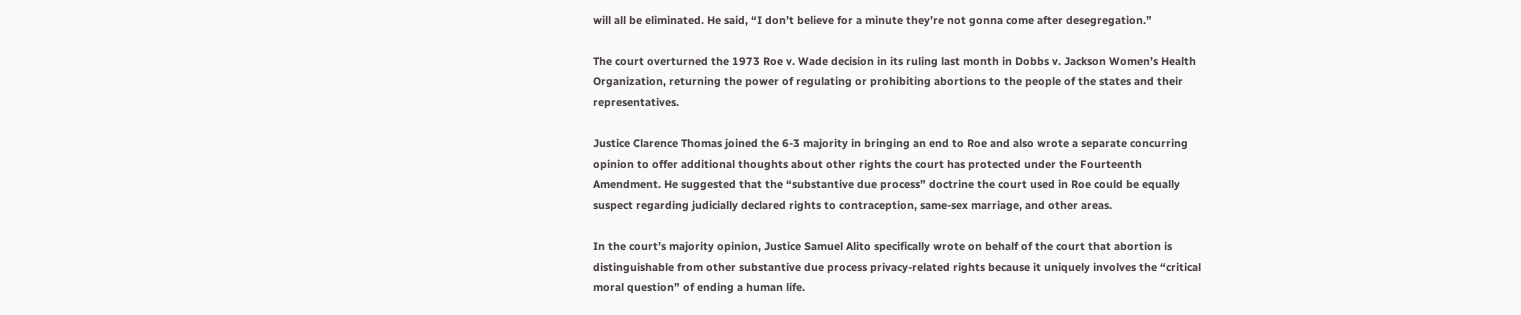will all be eliminated. He said, “I don’t believe for a minute they’re not gonna come after desegregation.”

The court overturned the 1973 Roe v. Wade decision in its ruling last month in Dobbs v. Jackson Women’s Health Organization, returning the power of regulating or prohibiting abortions to the people of the states and their representatives.

Justice Clarence Thomas joined the 6-3 majority in bringing an end to Roe and also wrote a separate concurring opinion to offer additional thoughts about other rights the court has protected under the Fourteenth Amendment. He suggested that the “substantive due process” doctrine the court used in Roe could be equally suspect regarding judicially declared rights to contraception, same-sex marriage, and other areas.

In the court’s majority opinion, Justice Samuel Alito specifically wrote on behalf of the court that abortion is distinguishable from other substantive due process privacy-related rights because it uniquely involves the “critical moral question” of ending a human life.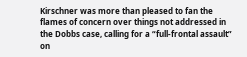Kirschner was more than pleased to fan the flames of concern over things not addressed in the Dobbs case, calling for a “full-frontal assault” on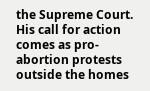the Supreme Court. His call for action comes as pro-abortion protests outside the homes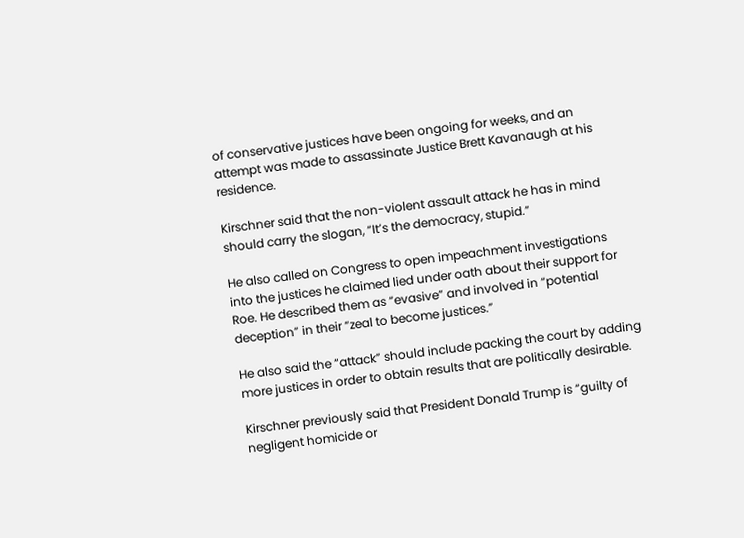of conservative justices have been ongoing for weeks, and an attempt was made to assassinate Justice Brett Kavanaugh at his residence.

Kirschner said that the non-violent assault attack he has in mind should carry the slogan, “It’s the democracy, stupid.”

He also called on Congress to open impeachment investigations into the justices he claimed lied under oath about their support for Roe. He described them as “evasive” and involved in “potential deception” in their “zeal to become justices.”

He also said the “attack” should include packing the court by adding more justices in order to obtain results that are politically desirable.

Kirschner previously said that President Donald Trump is “guilty of negligent homicide or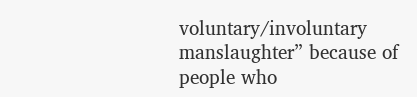voluntary/involuntary manslaughter” because of people who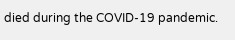died during the COVID-19 pandemic.